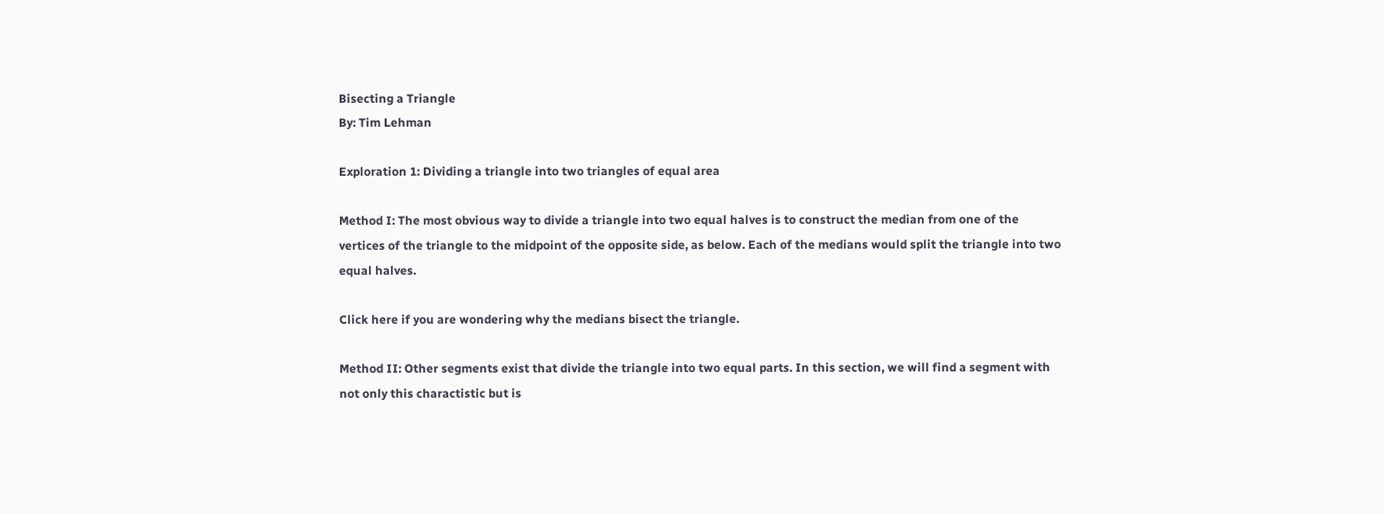Bisecting a Triangle
By: Tim Lehman

Exploration 1: Dividing a triangle into two triangles of equal area

Method I: The most obvious way to divide a triangle into two equal halves is to construct the median from one of the vertices of the triangle to the midpoint of the opposite side, as below. Each of the medians would split the triangle into two equal halves.

Click here if you are wondering why the medians bisect the triangle.

Method II: Other segments exist that divide the triangle into two equal parts. In this section, we will find a segment with not only this charactistic but is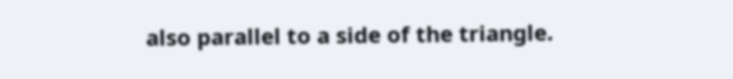also parallel to a side of the triangle.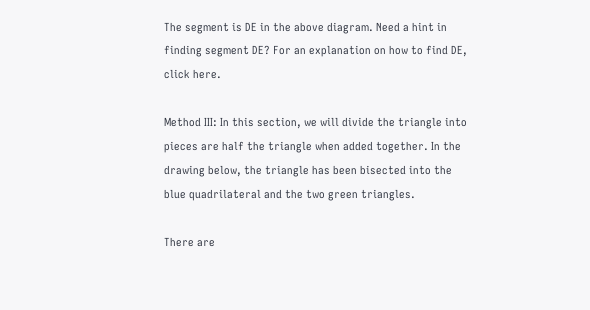The segment is DE in the above diagram. Need a hint in finding segment DE? For an explanation on how to find DE, click here.

Method III: In this section, we will divide the triangle into pieces are half the triangle when added together. In the drawing below, the triangle has been bisected into the blue quadrilateral and the two green triangles.

There are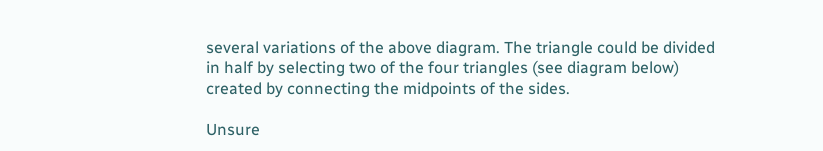several variations of the above diagram. The triangle could be divided in half by selecting two of the four triangles (see diagram below) created by connecting the midpoints of the sides.

Unsure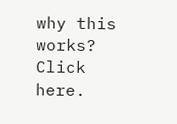why this works? Click here.